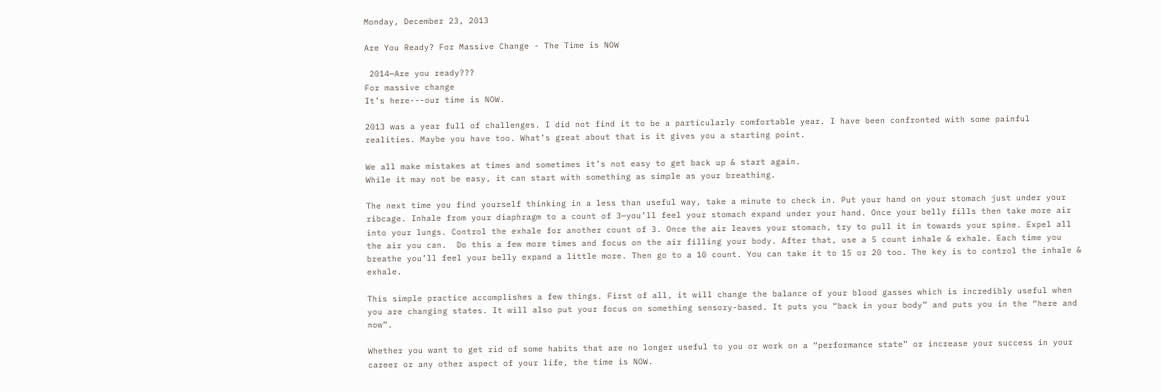Monday, December 23, 2013

Are You Ready? For Massive Change - The Time is NOW

 2014—Are you ready???
For massive change
It’s here---our time is NOW.

2013 was a year full of challenges. I did not find it to be a particularly comfortable year. I have been confronted with some painful realities. Maybe you have too. What’s great about that is it gives you a starting point.

We all make mistakes at times and sometimes it’s not easy to get back up & start again.
While it may not be easy, it can start with something as simple as your breathing.

The next time you find yourself thinking in a less than useful way, take a minute to check in. Put your hand on your stomach just under your ribcage. Inhale from your diaphragm to a count of 3—you’ll feel your stomach expand under your hand. Once your belly fills then take more air into your lungs. Control the exhale for another count of 3. Once the air leaves your stomach, try to pull it in towards your spine. Expel all the air you can.  Do this a few more times and focus on the air filling your body. After that, use a 5 count inhale & exhale. Each time you breathe you’ll feel your belly expand a little more. Then go to a 10 count. You can take it to 15 or 20 too. The key is to control the inhale & exhale.

This simple practice accomplishes a few things. First of all, it will change the balance of your blood gasses which is incredibly useful when you are changing states. It will also put your focus on something sensory-based. It puts you “back in your body” and puts you in the “here and now”.

Whether you want to get rid of some habits that are no longer useful to you or work on a “performance state” or increase your success in your career or any other aspect of your life, the time is NOW.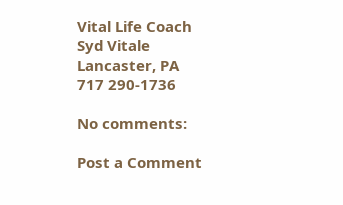Vital Life Coach Syd Vitale
Lancaster, PA
717 290-1736

No comments:

Post a Comment